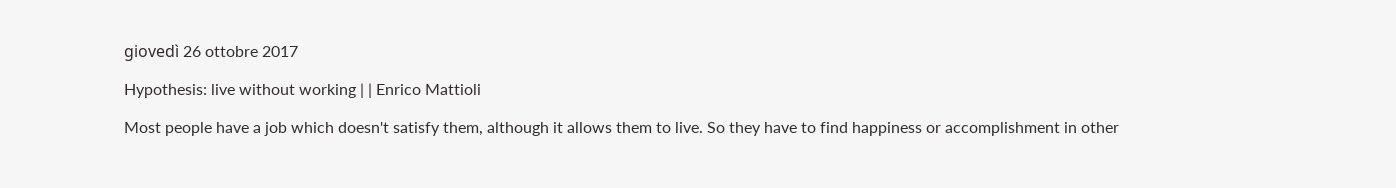giovedì 26 ottobre 2017

Hypothesis: live without working | | Enrico Mattioli

Most people have a job which doesn't satisfy them, although it allows them to live. So they have to find happiness or accomplishment in other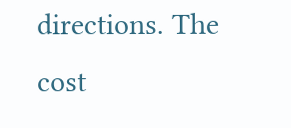directions. The cost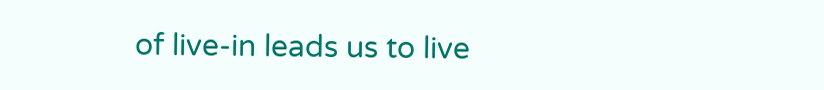of live-in leads us to live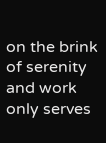on the brink of serenity and work only serves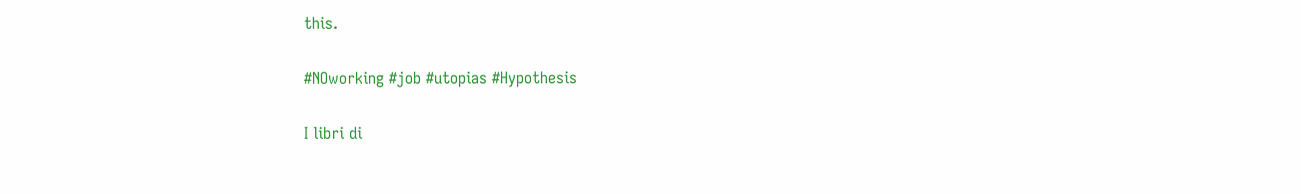this.

#NOworking #job #utopias #Hypothesis

I libri di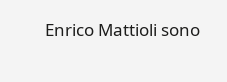Enrico Mattioli sono